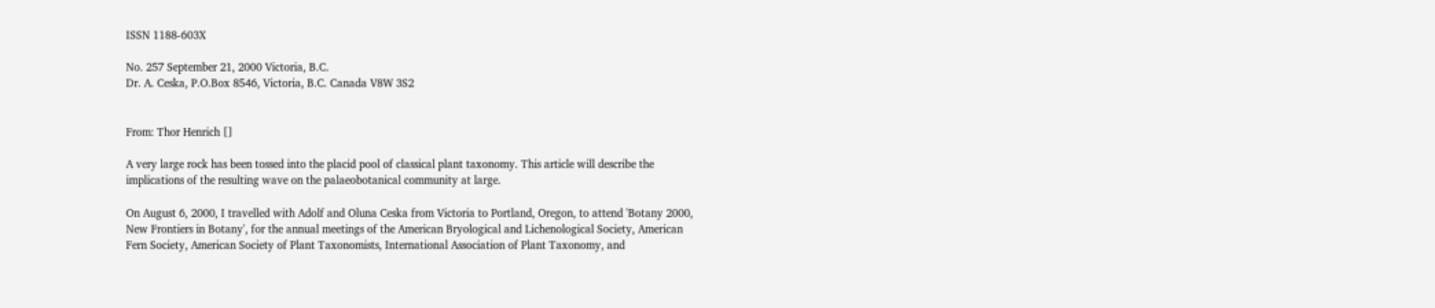ISSN 1188-603X

No. 257 September 21, 2000 Victoria, B.C.
Dr. A. Ceska, P.O.Box 8546, Victoria, B.C. Canada V8W 3S2


From: Thor Henrich []

A very large rock has been tossed into the placid pool of classical plant taxonomy. This article will describe the implications of the resulting wave on the palaeobotanical community at large.

On August 6, 2000, I travelled with Adolf and Oluna Ceska from Victoria to Portland, Oregon, to attend 'Botany 2000, New Frontiers in Botany', for the annual meetings of the American Bryological and Lichenological Society, American Fern Society, American Society of Plant Taxonomists, International Association of Plant Taxonomy, and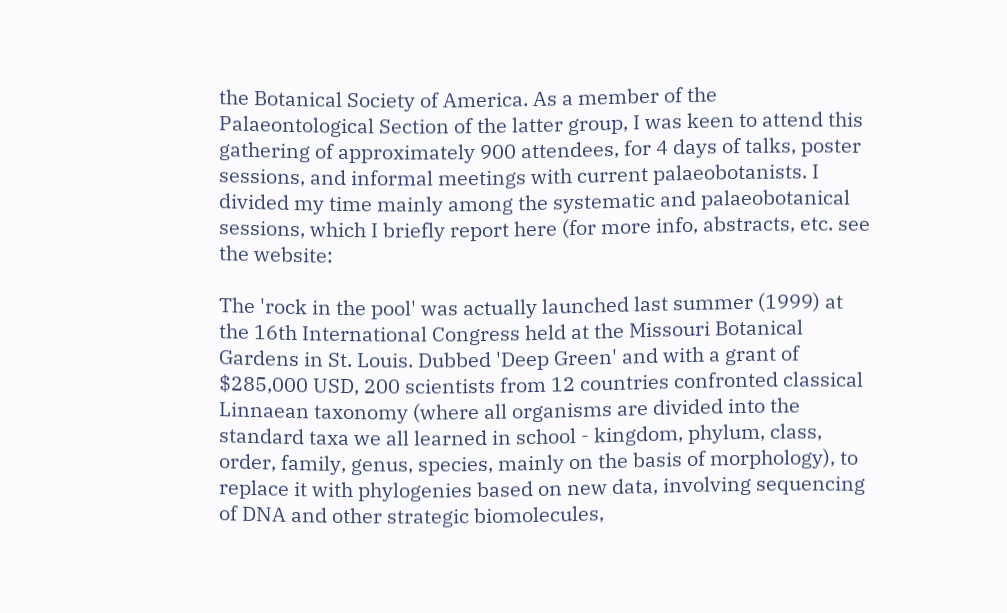the Botanical Society of America. As a member of the Palaeontological Section of the latter group, I was keen to attend this gathering of approximately 900 attendees, for 4 days of talks, poster sessions, and informal meetings with current palaeobotanists. I divided my time mainly among the systematic and palaeobotanical sessions, which I briefly report here (for more info, abstracts, etc. see the website:

The 'rock in the pool' was actually launched last summer (1999) at the 16th International Congress held at the Missouri Botanical Gardens in St. Louis. Dubbed 'Deep Green' and with a grant of $285,000 USD, 200 scientists from 12 countries confronted classical Linnaean taxonomy (where all organisms are divided into the standard taxa we all learned in school - kingdom, phylum, class, order, family, genus, species, mainly on the basis of morphology), to replace it with phylogenies based on new data, involving sequencing of DNA and other strategic biomolecules,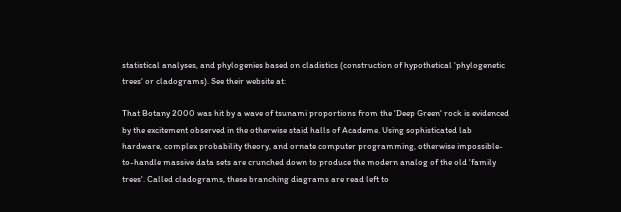statistical analyses, and phylogenies based on cladistics (construction of hypothetical 'phylogenetic trees' or cladograms). See their website at:

That Botany 2000 was hit by a wave of tsunami proportions from the 'Deep Green' rock is evidenced by the excitement observed in the otherwise staid halls of Academe. Using sophisticated lab hardware, complex probability theory, and ornate computer programming, otherwise impossible-to-handle massive data sets are crunched down to produce the modern analog of the old 'family trees'. Called cladograms, these branching diagrams are read left to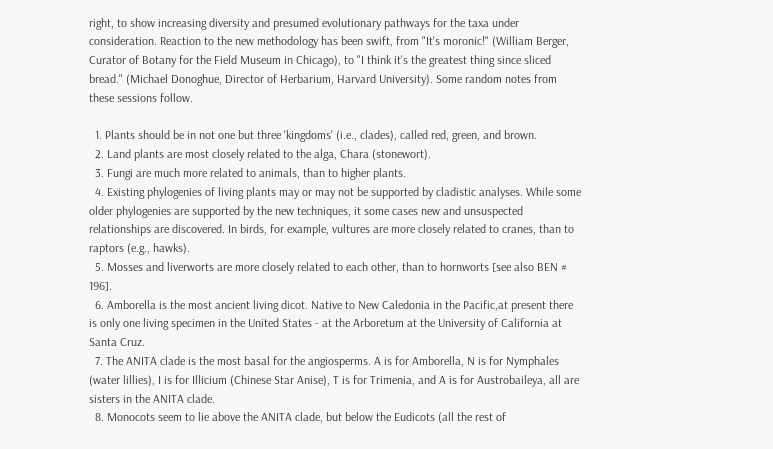right, to show increasing diversity and presumed evolutionary pathways for the taxa under consideration. Reaction to the new methodology has been swift, from "It's moronic!" (William Berger, Curator of Botany for the Field Museum in Chicago), to "I think it's the greatest thing since sliced bread." (Michael Donoghue, Director of Herbarium, Harvard University). Some random notes from these sessions follow.

  1. Plants should be in not one but three 'kingdoms' (i.e., clades), called red, green, and brown.
  2. Land plants are most closely related to the alga, Chara (stonewort).
  3. Fungi are much more related to animals, than to higher plants.
  4. Existing phylogenies of living plants may or may not be supported by cladistic analyses. While some older phylogenies are supported by the new techniques, it some cases new and unsuspected relationships are discovered. In birds, for example, vultures are more closely related to cranes, than to raptors (e.g., hawks).
  5. Mosses and liverworts are more closely related to each other, than to hornworts [see also BEN # 196].
  6. Amborella is the most ancient living dicot. Native to New Caledonia in the Pacific,at present there is only one living specimen in the United States - at the Arboretum at the University of California at Santa Cruz.
  7. The ANITA clade is the most basal for the angiosperms. A is for Amborella, N is for Nymphales (water lillies), I is for Illicium (Chinese Star Anise), T is for Trimenia, and A is for Austrobaileya, all are sisters in the ANITA clade.
  8. Monocots seem to lie above the ANITA clade, but below the Eudicots (all the rest of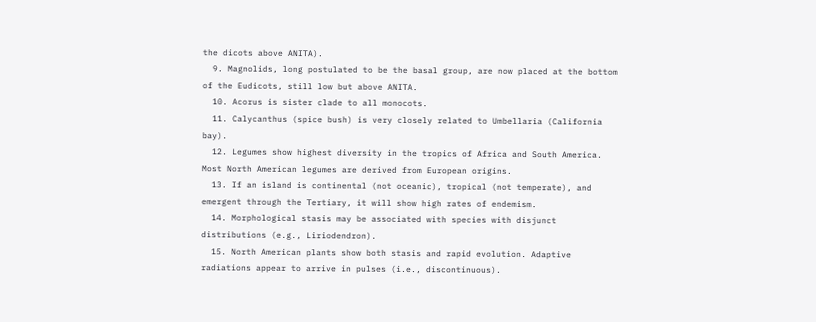the dicots above ANITA).
  9. Magnolids, long postulated to be the basal group, are now placed at the bottom of the Eudicots, still low but above ANITA.
  10. Acorus is sister clade to all monocots.
  11. Calycanthus (spice bush) is very closely related to Umbellaria (California bay).
  12. Legumes show highest diversity in the tropics of Africa and South America. Most North American legumes are derived from European origins.
  13. If an island is continental (not oceanic), tropical (not temperate), and emergent through the Tertiary, it will show high rates of endemism.
  14. Morphological stasis may be associated with species with disjunct distributions (e.g., Liriodendron).
  15. North American plants show both stasis and rapid evolution. Adaptive radiations appear to arrive in pulses (i.e., discontinuous).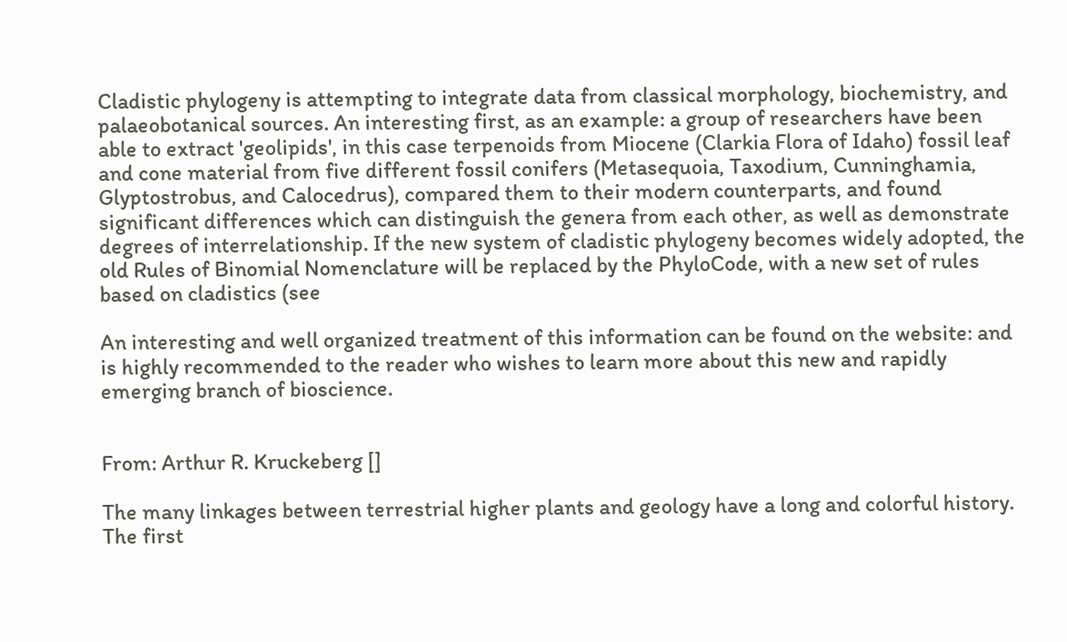Cladistic phylogeny is attempting to integrate data from classical morphology, biochemistry, and palaeobotanical sources. An interesting first, as an example: a group of researchers have been able to extract 'geolipids', in this case terpenoids from Miocene (Clarkia Flora of Idaho) fossil leaf and cone material from five different fossil conifers (Metasequoia, Taxodium, Cunninghamia, Glyptostrobus, and Calocedrus), compared them to their modern counterparts, and found significant differences which can distinguish the genera from each other, as well as demonstrate degrees of interrelationship. If the new system of cladistic phylogeny becomes widely adopted, the old Rules of Binomial Nomenclature will be replaced by the PhyloCode, with a new set of rules based on cladistics (see

An interesting and well organized treatment of this information can be found on the website: and is highly recommended to the reader who wishes to learn more about this new and rapidly emerging branch of bioscience.


From: Arthur R. Kruckeberg []

The many linkages between terrestrial higher plants and geology have a long and colorful history. The first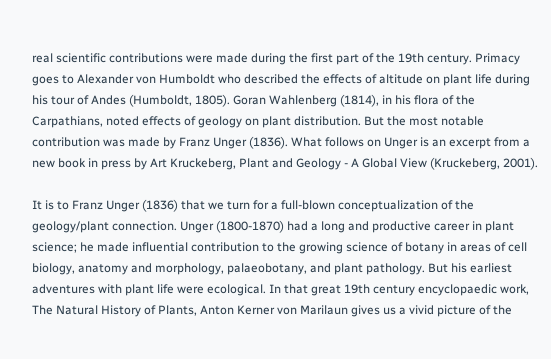real scientific contributions were made during the first part of the 19th century. Primacy goes to Alexander von Humboldt who described the effects of altitude on plant life during his tour of Andes (Humboldt, 1805). Goran Wahlenberg (1814), in his flora of the Carpathians, noted effects of geology on plant distribution. But the most notable contribution was made by Franz Unger (1836). What follows on Unger is an excerpt from a new book in press by Art Kruckeberg, Plant and Geology - A Global View (Kruckeberg, 2001).

It is to Franz Unger (1836) that we turn for a full-blown conceptualization of the geology/plant connection. Unger (1800-1870) had a long and productive career in plant science; he made influential contribution to the growing science of botany in areas of cell biology, anatomy and morphology, palaeobotany, and plant pathology. But his earliest adventures with plant life were ecological. In that great 19th century encyclopaedic work, The Natural History of Plants, Anton Kerner von Marilaun gives us a vivid picture of the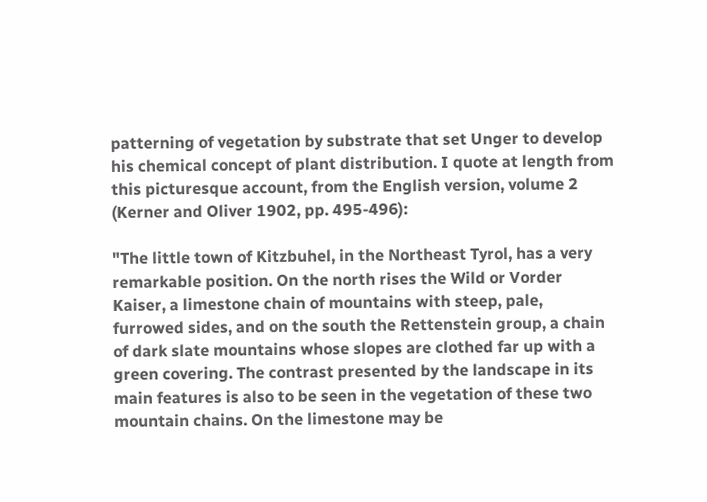patterning of vegetation by substrate that set Unger to develop his chemical concept of plant distribution. I quote at length from this picturesque account, from the English version, volume 2 (Kerner and Oliver 1902, pp. 495-496):

"The little town of Kitzbuhel, in the Northeast Tyrol, has a very remarkable position. On the north rises the Wild or Vorder Kaiser, a limestone chain of mountains with steep, pale, furrowed sides, and on the south the Rettenstein group, a chain of dark slate mountains whose slopes are clothed far up with a green covering. The contrast presented by the landscape in its main features is also to be seen in the vegetation of these two mountain chains. On the limestone may be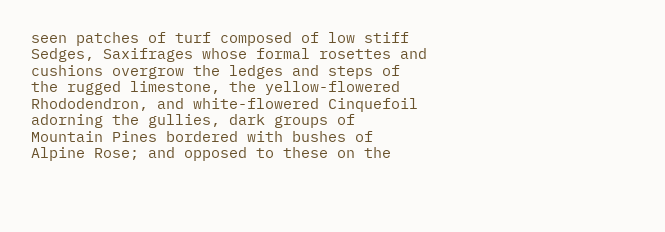seen patches of turf composed of low stiff Sedges, Saxifrages whose formal rosettes and cushions overgrow the ledges and steps of the rugged limestone, the yellow-flowered Rhododendron, and white-flowered Cinquefoil adorning the gullies, dark groups of Mountain Pines bordered with bushes of Alpine Rose; and opposed to these on the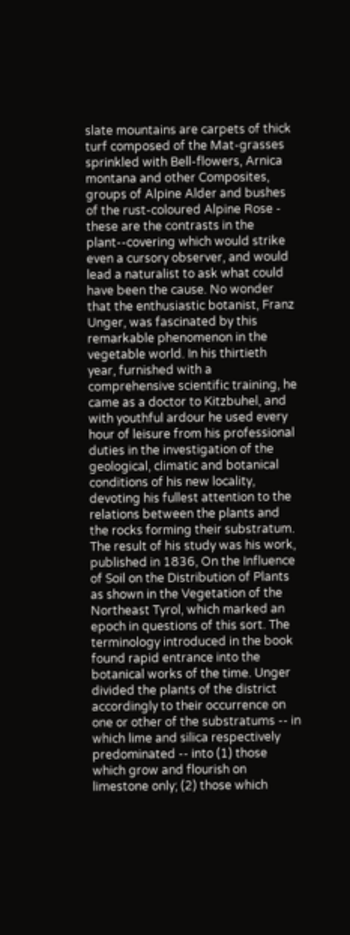slate mountains are carpets of thick turf composed of the Mat-grasses sprinkled with Bell-flowers, Arnica montana and other Composites, groups of Alpine Alder and bushes of the rust-coloured Alpine Rose - these are the contrasts in the plant--covering which would strike even a cursory observer, and would lead a naturalist to ask what could have been the cause. No wonder that the enthusiastic botanist, Franz Unger, was fascinated by this remarkable phenomenon in the vegetable world. In his thirtieth year, furnished with a comprehensive scientific training, he came as a doctor to Kitzbuhel, and with youthful ardour he used every hour of leisure from his professional duties in the investigation of the geological, climatic and botanical conditions of his new locality, devoting his fullest attention to the relations between the plants and the rocks forming their substratum. The result of his study was his work, published in 1836, On the Influence of Soil on the Distribution of Plants as shown in the Vegetation of the Northeast Tyrol, which marked an epoch in questions of this sort. The terminology introduced in the book found rapid entrance into the botanical works of the time. Unger divided the plants of the district accordingly to their occurrence on one or other of the substratums -- in which lime and silica respectively predominated -- into (1) those which grow and flourish on limestone only; (2) those which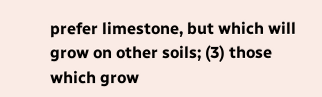prefer limestone, but which will grow on other soils; (3) those which grow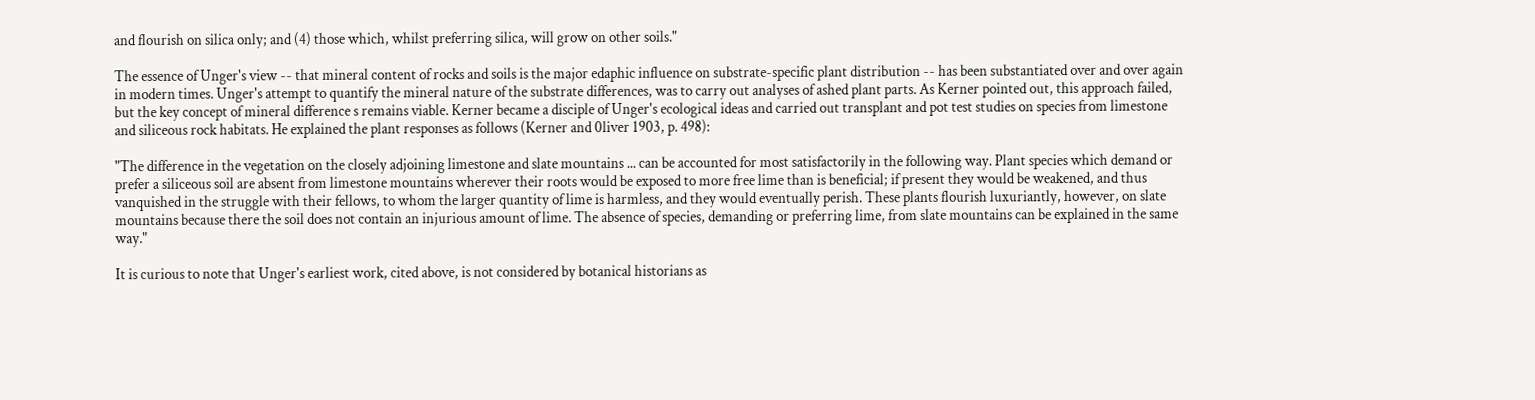and flourish on silica only; and (4) those which, whilst preferring silica, will grow on other soils."

The essence of Unger's view -- that mineral content of rocks and soils is the major edaphic influence on substrate-specific plant distribution -- has been substantiated over and over again in modern times. Unger's attempt to quantify the mineral nature of the substrate differences, was to carry out analyses of ashed plant parts. As Kerner pointed out, this approach failed, but the key concept of mineral difference s remains viable. Kerner became a disciple of Unger's ecological ideas and carried out transplant and pot test studies on species from limestone and siliceous rock habitats. He explained the plant responses as follows (Kerner and 0liver 1903, p. 498):

"The difference in the vegetation on the closely adjoining limestone and slate mountains ... can be accounted for most satisfactorily in the following way. Plant species which demand or prefer a siliceous soil are absent from limestone mountains wherever their roots would be exposed to more free lime than is beneficial; if present they would be weakened, and thus vanquished in the struggle with their fellows, to whom the larger quantity of lime is harmless, and they would eventually perish. These plants flourish luxuriantly, however, on slate mountains because there the soil does not contain an injurious amount of lime. The absence of species, demanding or preferring lime, from slate mountains can be explained in the same way."

It is curious to note that Unger's earliest work, cited above, is not considered by botanical historians as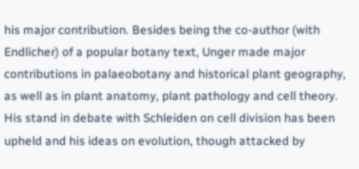his major contribution. Besides being the co-author (with Endlicher) of a popular botany text, Unger made major contributions in palaeobotany and historical plant geography, as well as in plant anatomy, plant pathology and cell theory. His stand in debate with Schleiden on cell division has been upheld and his ideas on evolution, though attacked by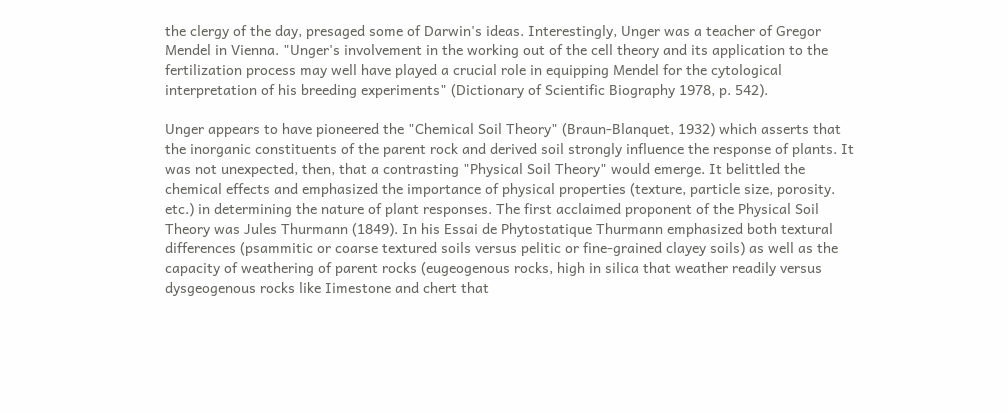the clergy of the day, presaged some of Darwin's ideas. Interestingly, Unger was a teacher of Gregor Mendel in Vienna. "Unger's involvement in the working out of the cell theory and its application to the fertilization process may well have played a crucial role in equipping Mendel for the cytological interpretation of his breeding experiments" (Dictionary of Scientific Biography 1978, p. 542).

Unger appears to have pioneered the "Chemical Soil Theory" (Braun-Blanquet, 1932) which asserts that the inorganic constituents of the parent rock and derived soil strongly influence the response of plants. It was not unexpected, then, that a contrasting "Physical Soil Theory" would emerge. It belittled the chemical effects and emphasized the importance of physical properties (texture, particle size, porosity. etc.) in determining the nature of plant responses. The first acclaimed proponent of the Physical Soil Theory was Jules Thurmann (1849). In his Essai de Phytostatique Thurmann emphasized both textural differences (psammitic or coarse textured soils versus pelitic or fine-grained clayey soils) as well as the capacity of weathering of parent rocks (eugeogenous rocks, high in silica that weather readily versus dysgeogenous rocks like Iimestone and chert that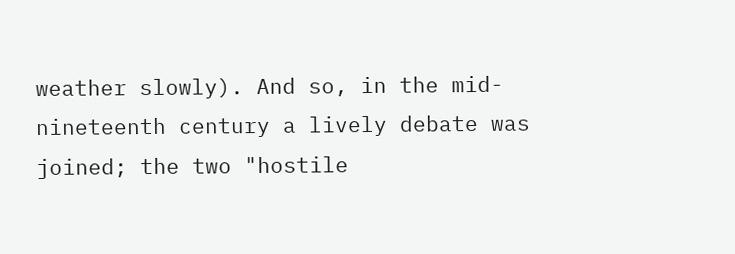weather slowly). And so, in the mid-nineteenth century a lively debate was joined; the two "hostile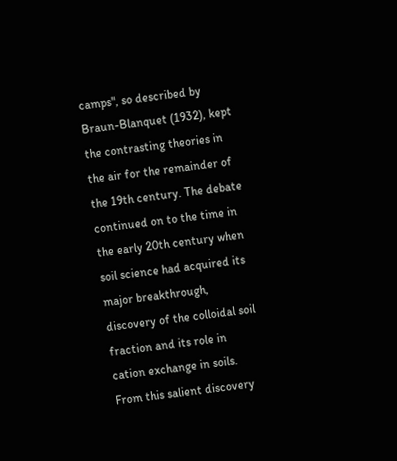camps", so described by Braun-Blanquet (1932), kept the contrasting theories in the air for the remainder of the 19th century. The debate continued on to the time in the early 20th century when soil science had acquired its major breakthrough, discovery of the colloidal soil fraction and its role in cation exchange in soils. From this salient discovery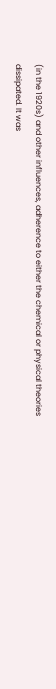(in the 1920s) and other influences, adherence to either the chemical or physical theories dissipated. It was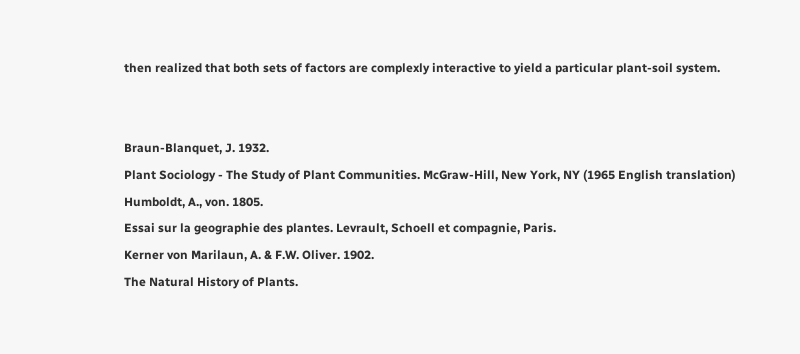then realized that both sets of factors are complexly interactive to yield a particular plant-soil system.


Braun-Blanquet, J. 1932.
Plant Sociology - The Study of Plant Communities. McGraw-Hill, New York, NY (1965 English translation)
Humboldt, A., von. 1805.
Essai sur la geographie des plantes. Levrault, Schoell et compagnie, Paris.
Kerner von Marilaun, A. & F.W. Oliver. 1902.
The Natural History of Plants.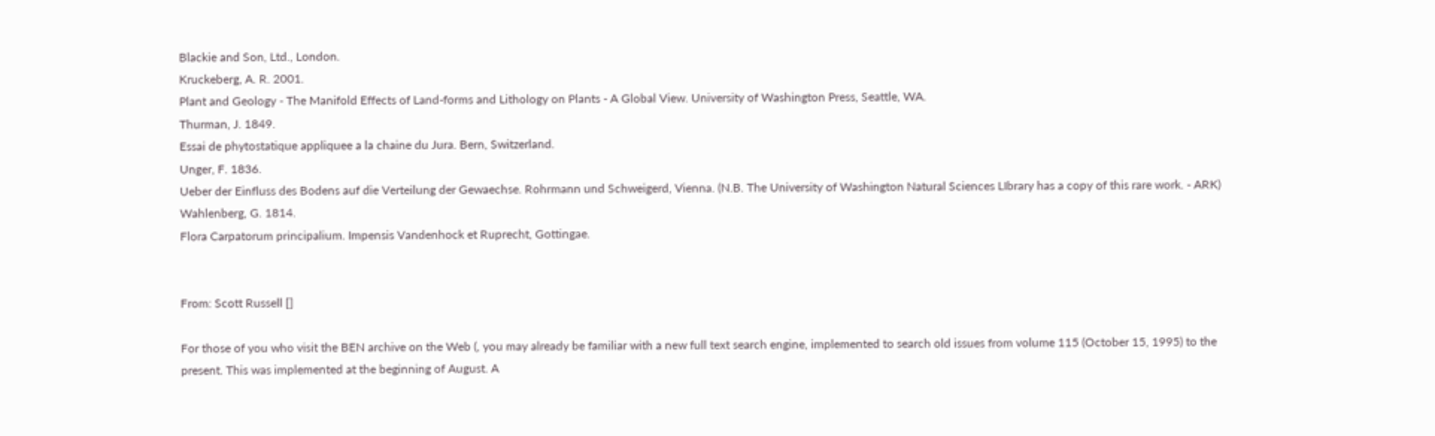Blackie and Son, Ltd., London.
Kruckeberg, A. R. 2001.
Plant and Geology - The Manifold Effects of Land-forms and Lithology on Plants - A Global View. University of Washington Press, Seattle, WA.
Thurman, J. 1849.
Essai de phytostatique appliquee a la chaine du Jura. Bern, Switzerland.
Unger, F. 1836.
Ueber der Einfluss des Bodens auf die Verteilung der Gewaechse. Rohrmann und Schweigerd, Vienna. (N.B. The University of Washington Natural Sciences LIbrary has a copy of this rare work. - ARK)
Wahlenberg, G. 1814.
Flora Carpatorum principalium. Impensis Vandenhock et Ruprecht, Gottingae.


From: Scott Russell []

For those of you who visit the BEN archive on the Web (, you may already be familiar with a new full text search engine, implemented to search old issues from volume 115 (October 15, 1995) to the present. This was implemented at the beginning of August. A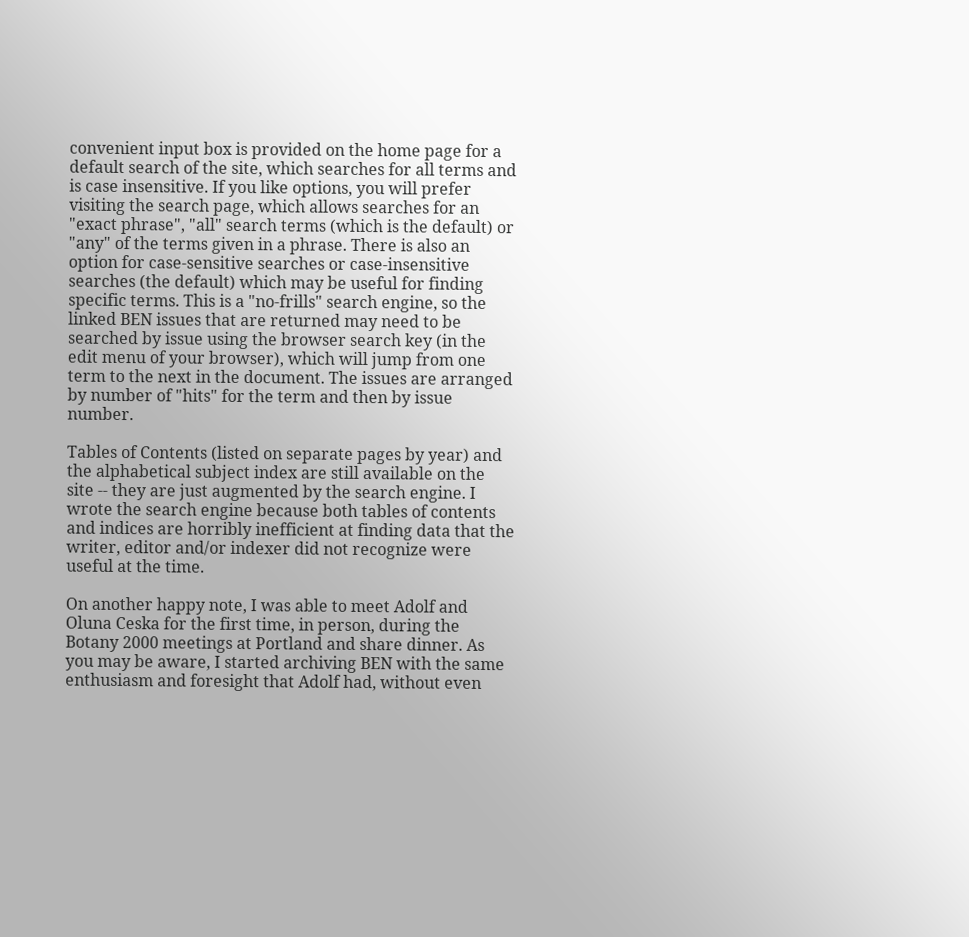convenient input box is provided on the home page for a default search of the site, which searches for all terms and is case insensitive. If you like options, you will prefer visiting the search page, which allows searches for an "exact phrase", "all" search terms (which is the default) or "any" of the terms given in a phrase. There is also an option for case-sensitive searches or case-insensitive searches (the default) which may be useful for finding specific terms. This is a "no-frills" search engine, so the linked BEN issues that are returned may need to be searched by issue using the browser search key (in the edit menu of your browser), which will jump from one term to the next in the document. The issues are arranged by number of "hits" for the term and then by issue number.

Tables of Contents (listed on separate pages by year) and the alphabetical subject index are still available on the site -- they are just augmented by the search engine. I wrote the search engine because both tables of contents and indices are horribly inefficient at finding data that the writer, editor and/or indexer did not recognize were useful at the time.

On another happy note, I was able to meet Adolf and Oluna Ceska for the first time, in person, during the Botany 2000 meetings at Portland and share dinner. As you may be aware, I started archiving BEN with the same enthusiasm and foresight that Adolf had, without even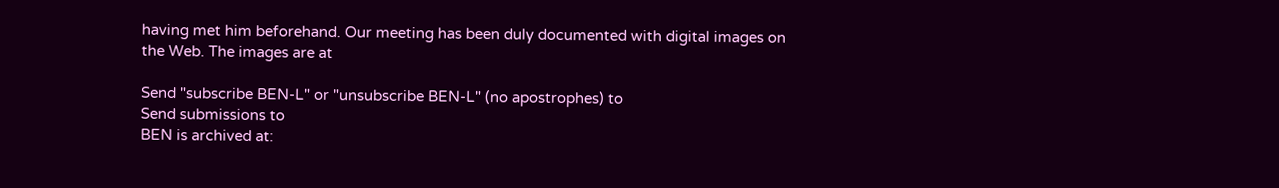having met him beforehand. Our meeting has been duly documented with digital images on the Web. The images are at

Send "subscribe BEN-L" or "unsubscribe BEN-L" (no apostrophes) to
Send submissions to
BEN is archived at: